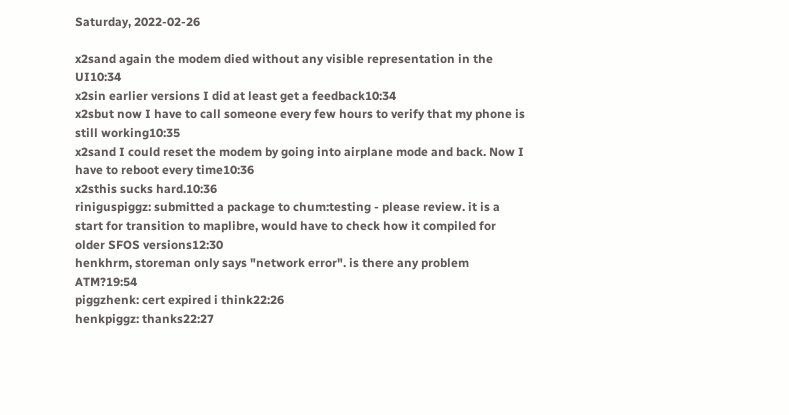Saturday, 2022-02-26

x2sand again the modem died without any visible representation in the UI10:34
x2sin earlier versions I did at least get a feedback10:34
x2sbut now I have to call someone every few hours to verify that my phone is still working10:35
x2sand I could reset the modem by going into airplane mode and back. Now I have to reboot every time10:36
x2sthis sucks hard.10:36
riniguspiggz: submitted a package to chum:testing - please review. it is a start for transition to maplibre, would have to check how it compiled for older SFOS versions12:30
henkhrm, storeman only says "network error". is there any problem ATM?19:54
piggzhenk: cert expired i think22:26
henkpiggz: thanks22:27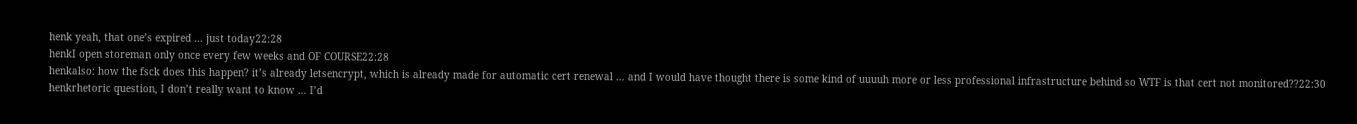henk yeah, that one’s expired … just today22:28
henkI open storeman only once every few weeks and OF COURSE22:28
henkalso: how the fsck does this happen? it’s already letsencrypt, which is already made for automatic cert renewal … and I would have thought there is some kind of uuuuh more or less professional infrastructure behind so WTF is that cert not monitored??22:30
henkrhetoric question, I don’t really want to know … I’d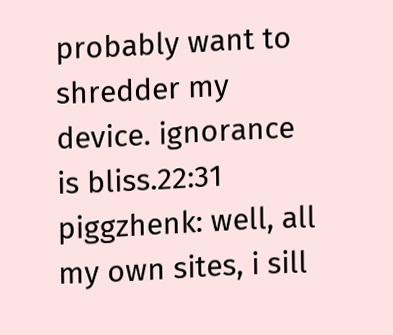probably want to shredder my device. ignorance is bliss.22:31
piggzhenk: well, all my own sites, i sill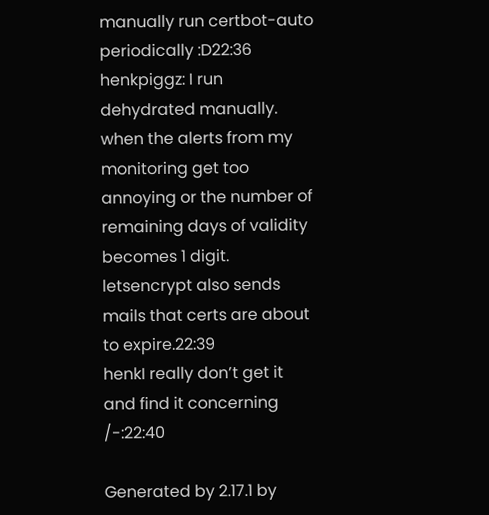manually run certbot-auto periodically :D22:36
henkpiggz: I run dehydrated manually. when the alerts from my monitoring get too annoying or the number of remaining days of validity becomes 1 digit. letsencrypt also sends mails that certs are about to expire.22:39
henkI really don’t get it and find it concerning /-:22:40

Generated by 2.17.1 by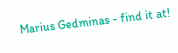Marius Gedminas - find it at!